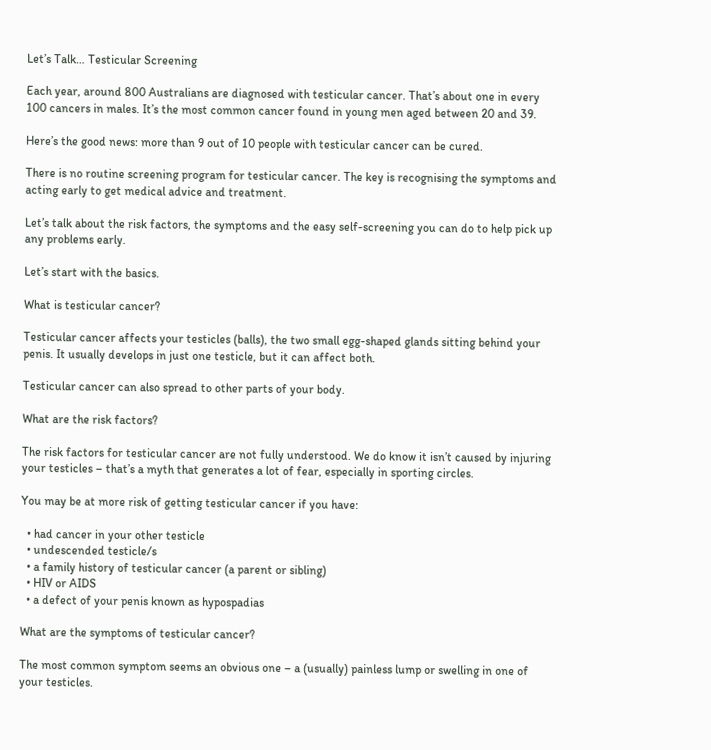Let’s Talk… Testicular Screening

Each year, around 800 Australians are diagnosed with testicular cancer. That’s about one in every 100 cancers in males. It’s the most common cancer found in young men aged between 20 and 39.

Here’s the good news: more than 9 out of 10 people with testicular cancer can be cured.

There is no routine screening program for testicular cancer. The key is recognising the symptoms and acting early to get medical advice and treatment.

Let’s talk about the risk factors, the symptoms and the easy self-screening you can do to help pick up any problems early.

Let’s start with the basics.

What is testicular cancer?

Testicular cancer affects your testicles (balls), the two small egg-shaped glands sitting behind your penis. It usually develops in just one testicle, but it can affect both.

Testicular cancer can also spread to other parts of your body.

What are the risk factors?

The risk factors for testicular cancer are not fully understood. We do know it isn’t caused by injuring your testicles – that’s a myth that generates a lot of fear, especially in sporting circles.

You may be at more risk of getting testicular cancer if you have:

  • had cancer in your other testicle
  • undescended testicle/s
  • a family history of testicular cancer (a parent or sibling)
  • HIV or AIDS
  • a defect of your penis known as hypospadias

What are the symptoms of testicular cancer?

The most common symptom seems an obvious one – a (usually) painless lump or swelling in one of your testicles.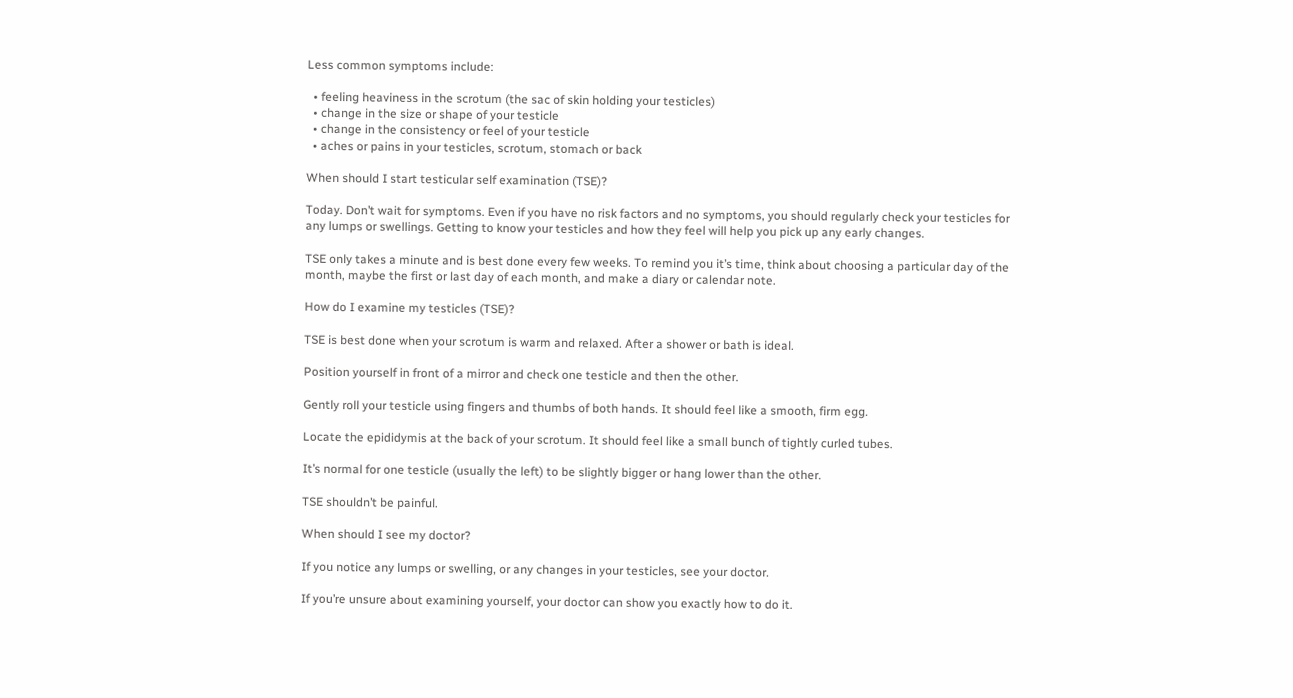Less common symptoms include:

  • feeling heaviness in the scrotum (the sac of skin holding your testicles)
  • change in the size or shape of your testicle
  • change in the consistency or feel of your testicle
  • aches or pains in your testicles, scrotum, stomach or back

When should I start testicular self examination (TSE)?

Today. Don’t wait for symptoms. Even if you have no risk factors and no symptoms, you should regularly check your testicles for any lumps or swellings. Getting to know your testicles and how they feel will help you pick up any early changes.

TSE only takes a minute and is best done every few weeks. To remind you it’s time, think about choosing a particular day of the month, maybe the first or last day of each month, and make a diary or calendar note.

How do I examine my testicles (TSE)?

TSE is best done when your scrotum is warm and relaxed. After a shower or bath is ideal.

Position yourself in front of a mirror and check one testicle and then the other.

Gently roll your testicle using fingers and thumbs of both hands. It should feel like a smooth, firm egg.

Locate the epididymis at the back of your scrotum. It should feel like a small bunch of tightly curled tubes.

It’s normal for one testicle (usually the left) to be slightly bigger or hang lower than the other.

TSE shouldn’t be painful.

When should I see my doctor?

If you notice any lumps or swelling, or any changes in your testicles, see your doctor.

If you’re unsure about examining yourself, your doctor can show you exactly how to do it.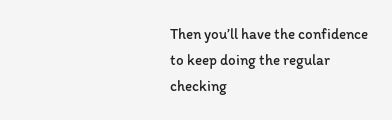Then you’ll have the confidence to keep doing the regular checking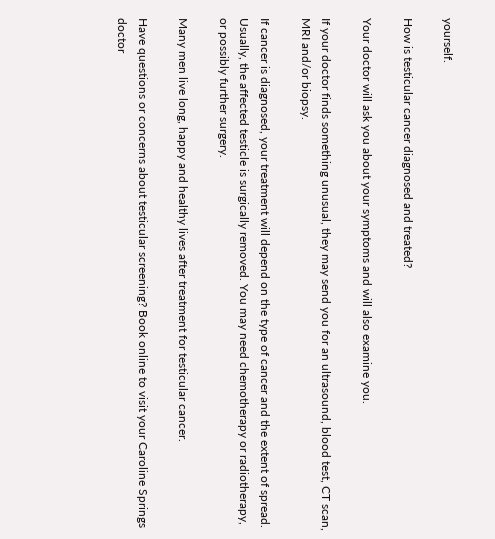yourself.

How is testicular cancer diagnosed and treated?

Your doctor will ask you about your symptoms and will also examine you.

If your doctor finds something unusual, they may send you for an ultrasound, blood test, CT scan, MRI and/or biopsy.

If cancer is diagnosed, your treatment will depend on the type of cancer and the extent of spread. Usually, the affected testicle is surgically removed. You may need chemotherapy or radiotherapy, or possibly further surgery.

Many men live long, happy and healthy lives after treatment for testicular cancer.

Have questions or concerns about testicular screening? Book online to visit your Caroline Springs doctor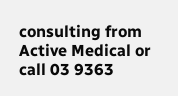consulting from Active Medical or call 03 9363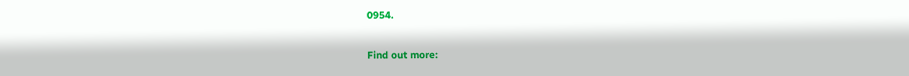0954.

Find out more: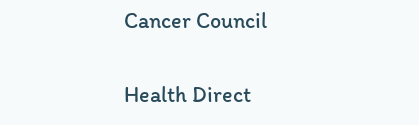Cancer Council

Health Direct